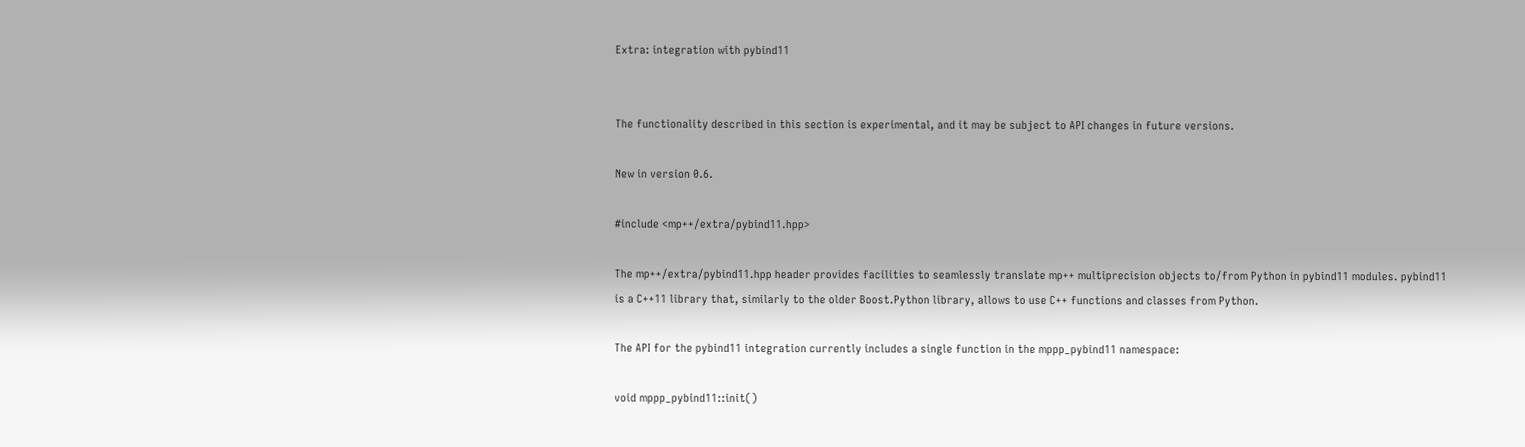Extra: integration with pybind11


The functionality described in this section is experimental, and it may be subject to API changes in future versions.

New in version 0.6.

#include <mp++/extra/pybind11.hpp>

The mp++/extra/pybind11.hpp header provides facilities to seamlessly translate mp++ multiprecision objects to/from Python in pybind11 modules. pybind11 is a C++11 library that, similarly to the older Boost.Python library, allows to use C++ functions and classes from Python.

The API for the pybind11 integration currently includes a single function in the mppp_pybind11 namespace:

void mppp_pybind11::init()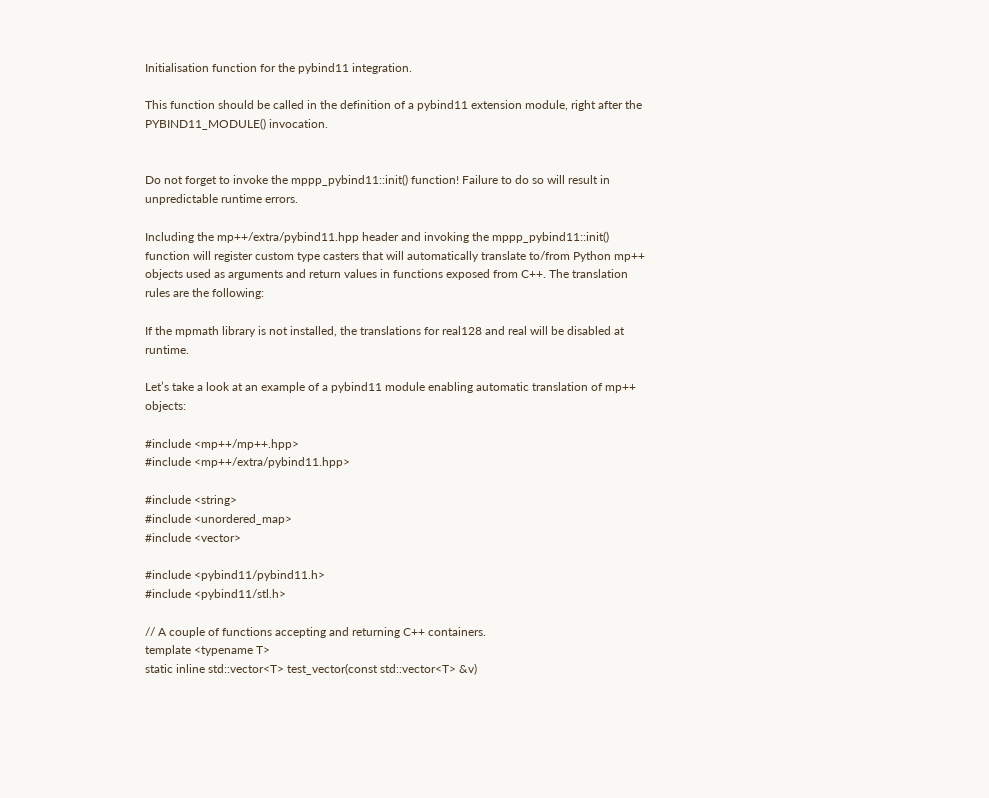Initialisation function for the pybind11 integration.

This function should be called in the definition of a pybind11 extension module, right after the PYBIND11_MODULE() invocation.


Do not forget to invoke the mppp_pybind11::init() function! Failure to do so will result in unpredictable runtime errors.

Including the mp++/extra/pybind11.hpp header and invoking the mppp_pybind11::init() function will register custom type casters that will automatically translate to/from Python mp++ objects used as arguments and return values in functions exposed from C++. The translation rules are the following:

If the mpmath library is not installed, the translations for real128 and real will be disabled at runtime.

Let’s take a look at an example of a pybind11 module enabling automatic translation of mp++ objects:

#include <mp++/mp++.hpp>
#include <mp++/extra/pybind11.hpp>

#include <string>
#include <unordered_map>
#include <vector>

#include <pybind11/pybind11.h>
#include <pybind11/stl.h>

// A couple of functions accepting and returning C++ containers.
template <typename T>
static inline std::vector<T> test_vector(const std::vector<T> &v)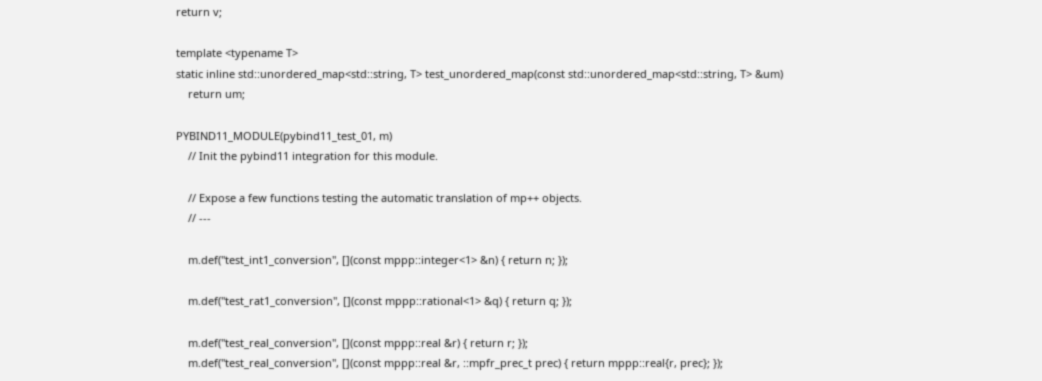return v;

template <typename T>
static inline std::unordered_map<std::string, T> test_unordered_map(const std::unordered_map<std::string, T> &um)
    return um;

PYBIND11_MODULE(pybind11_test_01, m)
    // Init the pybind11 integration for this module.

    // Expose a few functions testing the automatic translation of mp++ objects.
    // ---

    m.def("test_int1_conversion", [](const mppp::integer<1> &n) { return n; });

    m.def("test_rat1_conversion", [](const mppp::rational<1> &q) { return q; });

    m.def("test_real_conversion", [](const mppp::real &r) { return r; });
    m.def("test_real_conversion", [](const mppp::real &r, ::mpfr_prec_t prec) { return mppp::real{r, prec}; });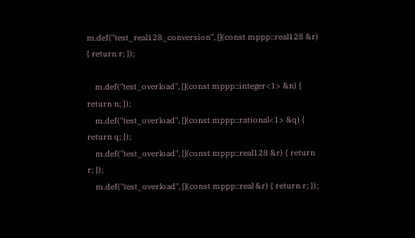m.def("test_real128_conversion", [](const mppp::real128 &r) { return r; });

    m.def("test_overload", [](const mppp::integer<1> &n) { return n; });
    m.def("test_overload", [](const mppp::rational<1> &q) { return q; });
    m.def("test_overload", [](const mppp::real128 &r) { return r; });
    m.def("test_overload", [](const mppp::real &r) { return r; });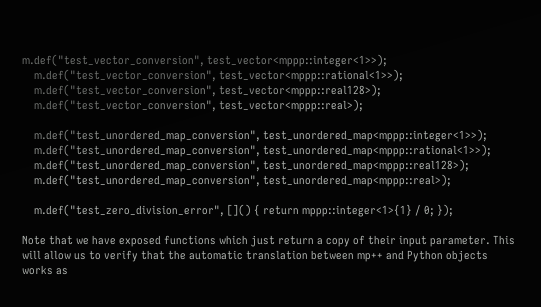m.def("test_vector_conversion", test_vector<mppp::integer<1>>);
    m.def("test_vector_conversion", test_vector<mppp::rational<1>>);
    m.def("test_vector_conversion", test_vector<mppp::real128>);
    m.def("test_vector_conversion", test_vector<mppp::real>);

    m.def("test_unordered_map_conversion", test_unordered_map<mppp::integer<1>>);
    m.def("test_unordered_map_conversion", test_unordered_map<mppp::rational<1>>);
    m.def("test_unordered_map_conversion", test_unordered_map<mppp::real128>);
    m.def("test_unordered_map_conversion", test_unordered_map<mppp::real>);

    m.def("test_zero_division_error", []() { return mppp::integer<1>{1} / 0; });

Note that we have exposed functions which just return a copy of their input parameter. This will allow us to verify that the automatic translation between mp++ and Python objects works as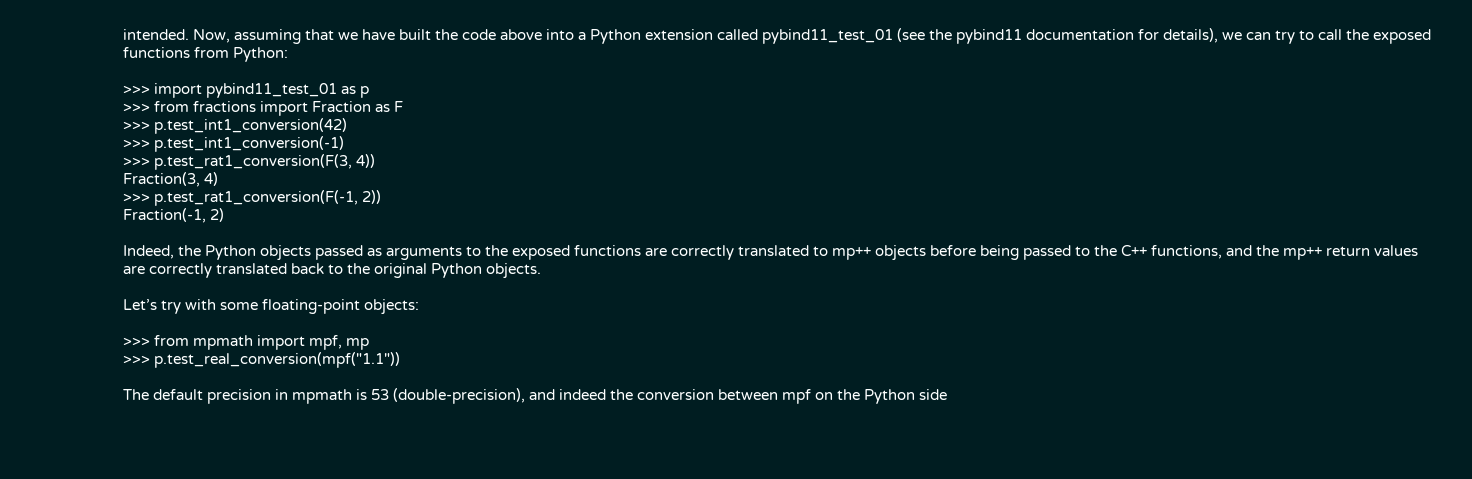intended. Now, assuming that we have built the code above into a Python extension called pybind11_test_01 (see the pybind11 documentation for details), we can try to call the exposed functions from Python:

>>> import pybind11_test_01 as p
>>> from fractions import Fraction as F
>>> p.test_int1_conversion(42)
>>> p.test_int1_conversion(-1)
>>> p.test_rat1_conversion(F(3, 4))
Fraction(3, 4)
>>> p.test_rat1_conversion(F(-1, 2))
Fraction(-1, 2)

Indeed, the Python objects passed as arguments to the exposed functions are correctly translated to mp++ objects before being passed to the C++ functions, and the mp++ return values are correctly translated back to the original Python objects.

Let’s try with some floating-point objects:

>>> from mpmath import mpf, mp
>>> p.test_real_conversion(mpf("1.1"))

The default precision in mpmath is 53 (double-precision), and indeed the conversion between mpf on the Python side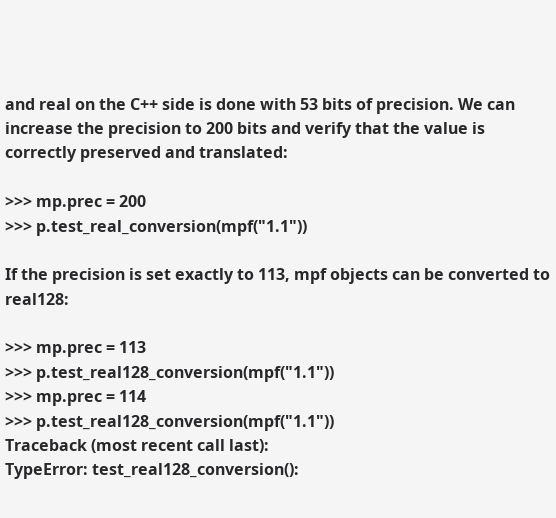and real on the C++ side is done with 53 bits of precision. We can increase the precision to 200 bits and verify that the value is correctly preserved and translated:

>>> mp.prec = 200
>>> p.test_real_conversion(mpf("1.1"))

If the precision is set exactly to 113, mpf objects can be converted to real128:

>>> mp.prec = 113
>>> p.test_real128_conversion(mpf("1.1"))
>>> mp.prec = 114
>>> p.test_real128_conversion(mpf("1.1"))
Traceback (most recent call last):
TypeError: test_real128_conversion():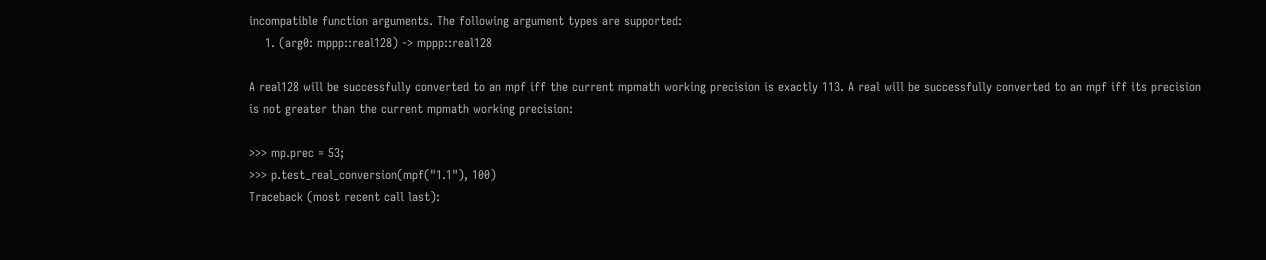incompatible function arguments. The following argument types are supported:
    1. (arg0: mppp::real128) -> mppp::real128

A real128 will be successfully converted to an mpf iff the current mpmath working precision is exactly 113. A real will be successfully converted to an mpf iff its precision is not greater than the current mpmath working precision:

>>> mp.prec = 53;
>>> p.test_real_conversion(mpf("1.1"), 100)
Traceback (most recent call last):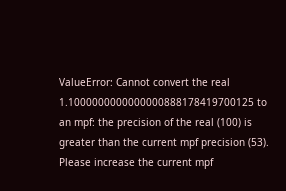ValueError: Cannot convert the real 1.1000000000000000888178419700125 to an mpf: the precision of the real (100) is greater than the current mpf precision (53). Please increase the current mpf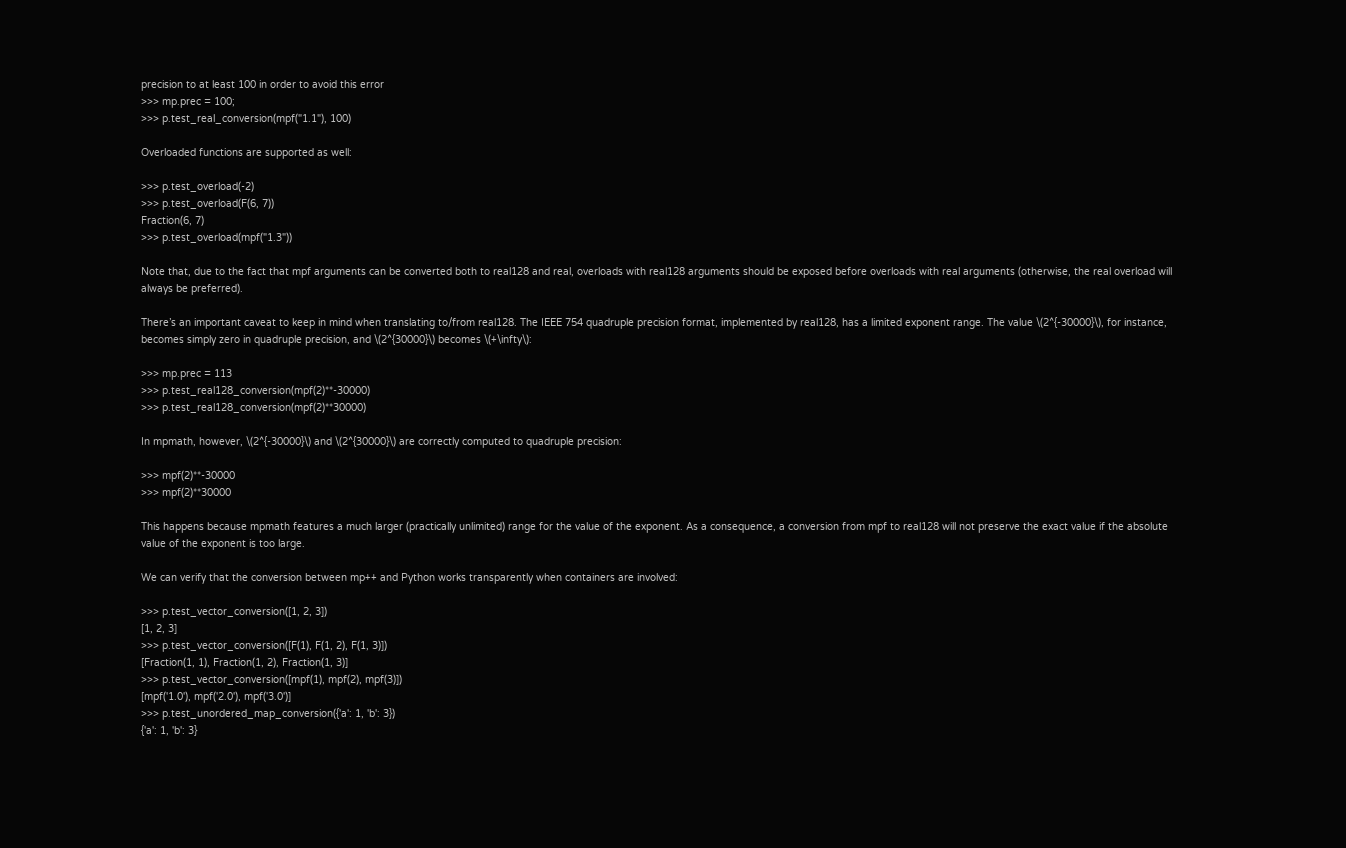precision to at least 100 in order to avoid this error
>>> mp.prec = 100;
>>> p.test_real_conversion(mpf("1.1"), 100)

Overloaded functions are supported as well:

>>> p.test_overload(-2)
>>> p.test_overload(F(6, 7))
Fraction(6, 7)
>>> p.test_overload(mpf("1.3"))

Note that, due to the fact that mpf arguments can be converted both to real128 and real, overloads with real128 arguments should be exposed before overloads with real arguments (otherwise, the real overload will always be preferred).

There’s an important caveat to keep in mind when translating to/from real128. The IEEE 754 quadruple precision format, implemented by real128, has a limited exponent range. The value \(2^{-30000}\), for instance, becomes simply zero in quadruple precision, and \(2^{30000}\) becomes \(+\infty\):

>>> mp.prec = 113
>>> p.test_real128_conversion(mpf(2)**-30000)
>>> p.test_real128_conversion(mpf(2)**30000)

In mpmath, however, \(2^{-30000}\) and \(2^{30000}\) are correctly computed to quadruple precision:

>>> mpf(2)**-30000
>>> mpf(2)**30000

This happens because mpmath features a much larger (practically unlimited) range for the value of the exponent. As a consequence, a conversion from mpf to real128 will not preserve the exact value if the absolute value of the exponent is too large.

We can verify that the conversion between mp++ and Python works transparently when containers are involved:

>>> p.test_vector_conversion([1, 2, 3])
[1, 2, 3]
>>> p.test_vector_conversion([F(1), F(1, 2), F(1, 3)])
[Fraction(1, 1), Fraction(1, 2), Fraction(1, 3)]
>>> p.test_vector_conversion([mpf(1), mpf(2), mpf(3)])
[mpf('1.0'), mpf('2.0'), mpf('3.0')]
>>> p.test_unordered_map_conversion({'a': 1, 'b': 3})
{'a': 1, 'b': 3}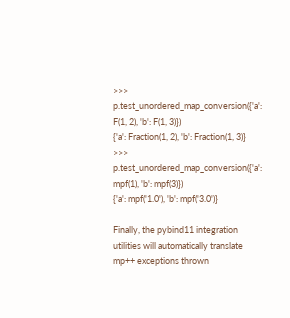>>> p.test_unordered_map_conversion({'a': F(1, 2), 'b': F(1, 3)})
{'a': Fraction(1, 2), 'b': Fraction(1, 3)}
>>> p.test_unordered_map_conversion({'a': mpf(1), 'b': mpf(3)})
{'a': mpf('1.0'), 'b': mpf('3.0')}

Finally, the pybind11 integration utilities will automatically translate mp++ exceptions thrown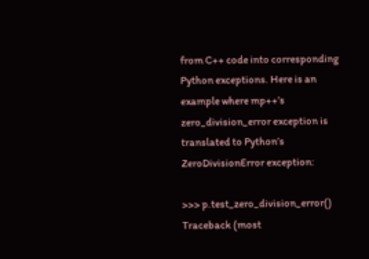from C++ code into corresponding Python exceptions. Here is an example where mp++’s zero_division_error exception is translated to Python’s ZeroDivisionError exception:

>>> p.test_zero_division_error()
Traceback (most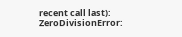recent call last):
ZeroDivisionError: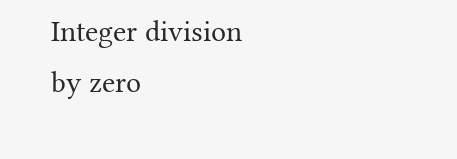Integer division by zero